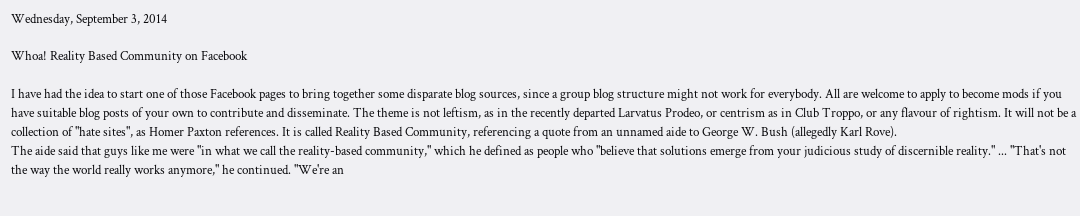Wednesday, September 3, 2014

Whoa! Reality Based Community on Facebook

I have had the idea to start one of those Facebook pages to bring together some disparate blog sources, since a group blog structure might not work for everybody. All are welcome to apply to become mods if you have suitable blog posts of your own to contribute and disseminate. The theme is not leftism, as in the recently departed Larvatus Prodeo, or centrism as in Club Troppo, or any flavour of rightism. It will not be a collection of "hate sites", as Homer Paxton references. It is called Reality Based Community, referencing a quote from an unnamed aide to George W. Bush (allegedly Karl Rove).
The aide said that guys like me were "in what we call the reality-based community," which he defined as people who "believe that solutions emerge from your judicious study of discernible reality." ... "That's not the way the world really works anymore," he continued. "We're an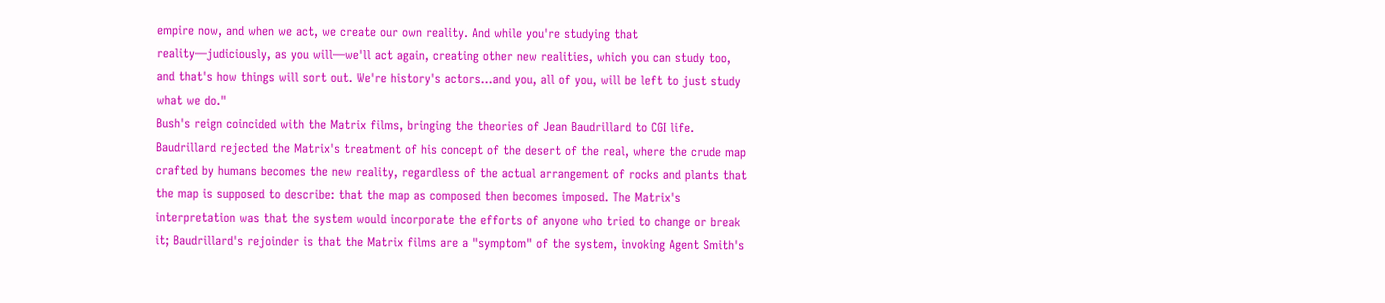empire now, and when we act, we create our own reality. And while you're studying that reality—judiciously, as you will—we'll act again, creating other new realities, which you can study too, and that's how things will sort out. We're history's actors…and you, all of you, will be left to just study what we do."
Bush's reign coincided with the Matrix films, bringing the theories of Jean Baudrillard to CGI life. Baudrillard rejected the Matrix's treatment of his concept of the desert of the real, where the crude map crafted by humans becomes the new reality, regardless of the actual arrangement of rocks and plants that the map is supposed to describe: that the map as composed then becomes imposed. The Matrix's interpretation was that the system would incorporate the efforts of anyone who tried to change or break it; Baudrillard's rejoinder is that the Matrix films are a "symptom" of the system, invoking Agent Smith's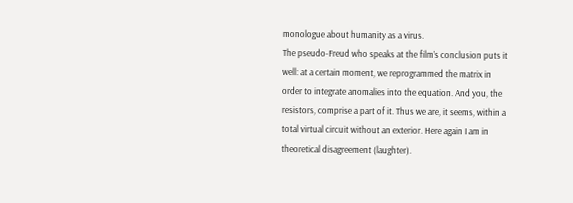monologue about humanity as a virus.
The pseudo-Freud who speaks at the film’s conclusion puts it well: at a certain moment, we reprogrammed the matrix in order to integrate anomalies into the equation. And you, the resistors, comprise a part of it. Thus we are, it seems, within a total virtual circuit without an exterior. Here again I am in theoretical disagreement (laughter).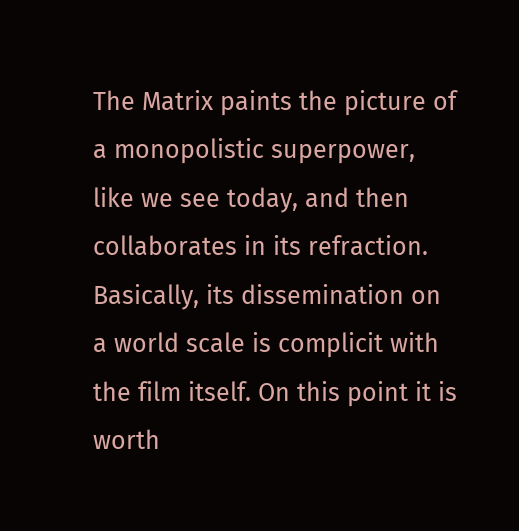The Matrix paints the picture of a monopolistic superpower, like we see today, and then collaborates in its refraction. Basically, its dissemination on a world scale is complicit with the film itself. On this point it is worth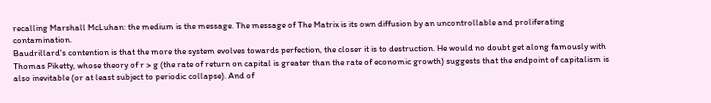recalling Marshall McLuhan: the medium is the message. The message of The Matrix is its own diffusion by an uncontrollable and proliferating contamination.
Baudrillard's contention is that the more the system evolves towards perfection, the closer it is to destruction. He would no doubt get along famously with Thomas Piketty, whose theory of r > g (the rate of return on capital is greater than the rate of economic growth) suggests that the endpoint of capitalism is also inevitable (or at least subject to periodic collapse). And of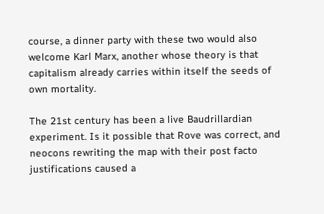course, a dinner party with these two would also welcome Karl Marx, another whose theory is that capitalism already carries within itself the seeds of own mortality.

The 21st century has been a live Baudrillardian experiment. Is it possible that Rove was correct, and neocons rewriting the map with their post facto justifications caused a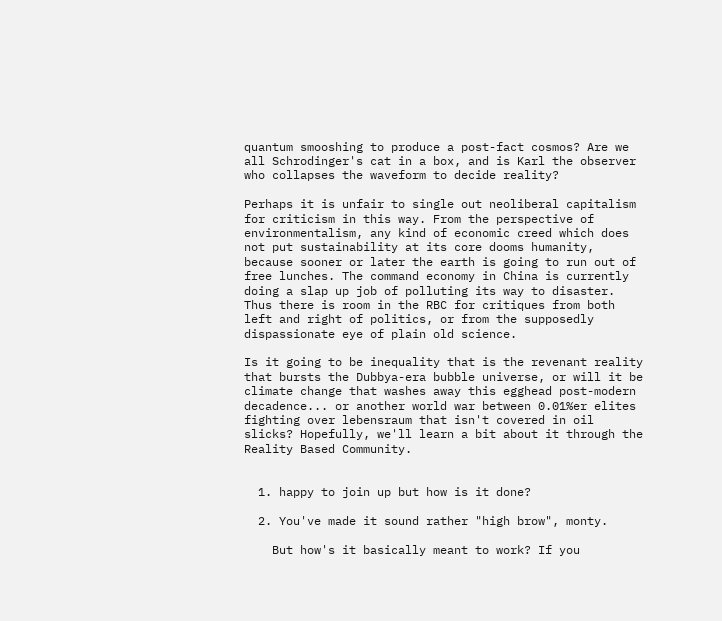quantum smooshing to produce a post-fact cosmos? Are we all Schrodinger's cat in a box, and is Karl the observer who collapses the waveform to decide reality?

Perhaps it is unfair to single out neoliberal capitalism for criticism in this way. From the perspective of environmentalism, any kind of economic creed which does not put sustainability at its core dooms humanity, because sooner or later the earth is going to run out of free lunches. The command economy in China is currently doing a slap up job of polluting its way to disaster. Thus there is room in the RBC for critiques from both left and right of politics, or from the supposedly dispassionate eye of plain old science.

Is it going to be inequality that is the revenant reality that bursts the Dubbya-era bubble universe, or will it be climate change that washes away this egghead post-modern decadence... or another world war between 0.01%er elites fighting over lebensraum that isn't covered in oil slicks? Hopefully, we'll learn a bit about it through the Reality Based Community.


  1. happy to join up but how is it done?

  2. You've made it sound rather "high brow", monty.

    But how's it basically meant to work? If you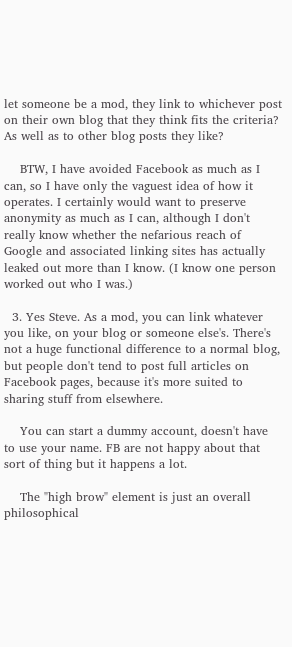let someone be a mod, they link to whichever post on their own blog that they think fits the criteria? As well as to other blog posts they like?

    BTW, I have avoided Facebook as much as I can, so I have only the vaguest idea of how it operates. I certainly would want to preserve anonymity as much as I can, although I don't really know whether the nefarious reach of Google and associated linking sites has actually leaked out more than I know. (I know one person worked out who I was.)

  3. Yes Steve. As a mod, you can link whatever you like, on your blog or someone else's. There's not a huge functional difference to a normal blog, but people don't tend to post full articles on Facebook pages, because it's more suited to sharing stuff from elsewhere.

    You can start a dummy account, doesn't have to use your name. FB are not happy about that sort of thing but it happens a lot.

    The "high brow" element is just an overall philosophical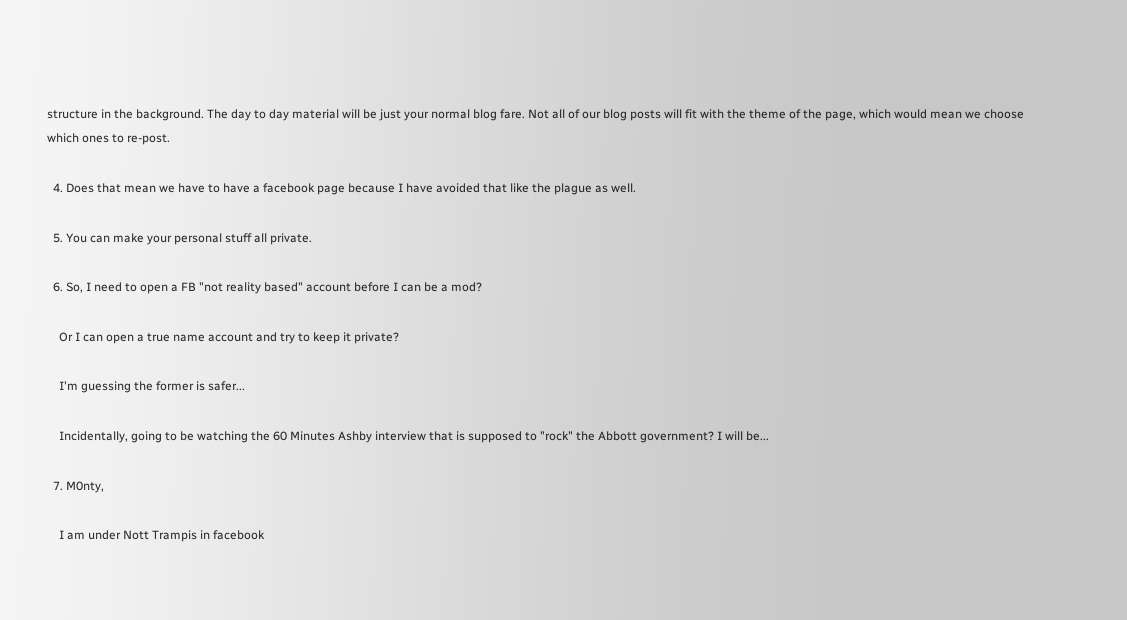structure in the background. The day to day material will be just your normal blog fare. Not all of our blog posts will fit with the theme of the page, which would mean we choose which ones to re-post.

  4. Does that mean we have to have a facebook page because I have avoided that like the plague as well.

  5. You can make your personal stuff all private.

  6. So, I need to open a FB "not reality based" account before I can be a mod?

    Or I can open a true name account and try to keep it private?

    I'm guessing the former is safer...

    Incidentally, going to be watching the 60 Minutes Ashby interview that is supposed to "rock" the Abbott government? I will be...

  7. M0nty,

    I am under Nott Trampis in facebook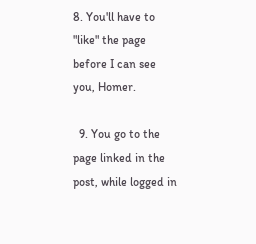8. You'll have to "like" the page before I can see you, Homer.

  9. You go to the page linked in the post, while logged in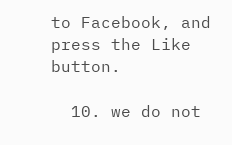to Facebook, and press the Like button.

  10. we do not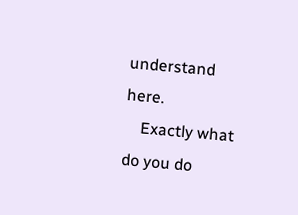understand here.
    Exactly what do you do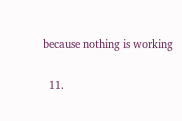because nothing is working

  11.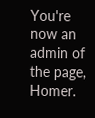You're now an admin of the page, Homer.